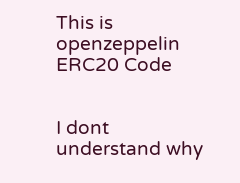This is openzeppelin ERC20 Code


I dont understand why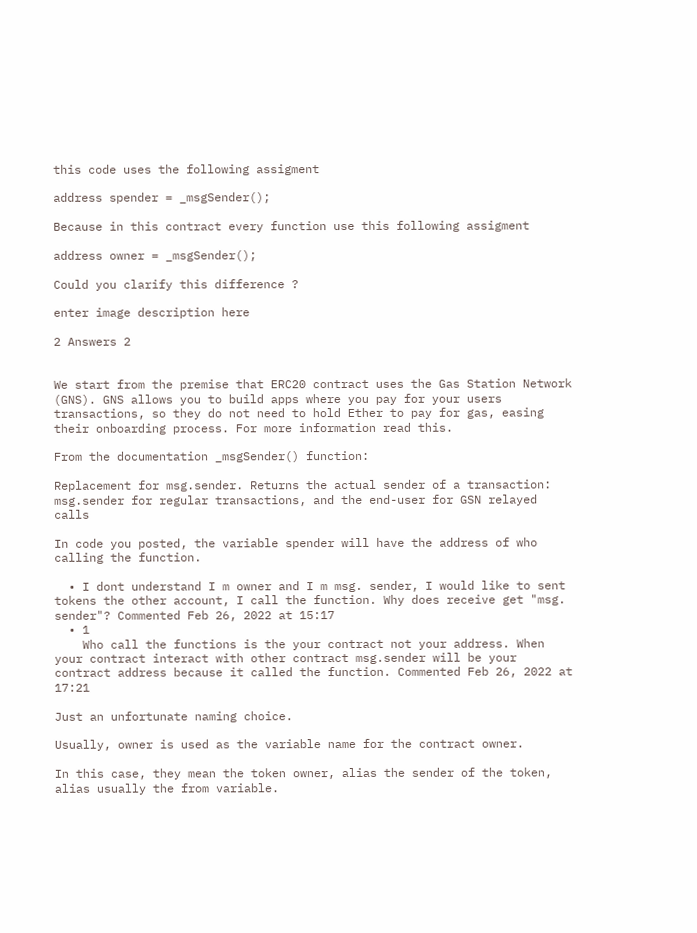this code uses the following assigment

address spender = _msgSender();

Because in this contract every function use this following assigment

address owner = _msgSender();

Could you clarify this difference ?

enter image description here

2 Answers 2


We start from the premise that ERC20 contract uses the Gas Station Network (GNS). GNS allows you to build apps where you pay for your users transactions, so they do not need to hold Ether to pay for gas, easing their onboarding process. For more information read this.

From the documentation _msgSender() function:

Replacement for msg.sender. Returns the actual sender of a transaction: msg.sender for regular transactions, and the end-user for GSN relayed calls

In code you posted, the variable spender will have the address of who calling the function.

  • I dont understand I m owner and I m msg. sender, I would like to sent tokens the other account, I call the function. Why does receive get "msg. sender"? Commented Feb 26, 2022 at 15:17
  • 1
    Who call the functions is the your contract not your address. When your contract interact with other contract msg.sender will be your contract address because it called the function. Commented Feb 26, 2022 at 17:21

Just an unfortunate naming choice.

Usually, owner is used as the variable name for the contract owner.

In this case, they mean the token owner, alias the sender of the token, alias usually the from variable.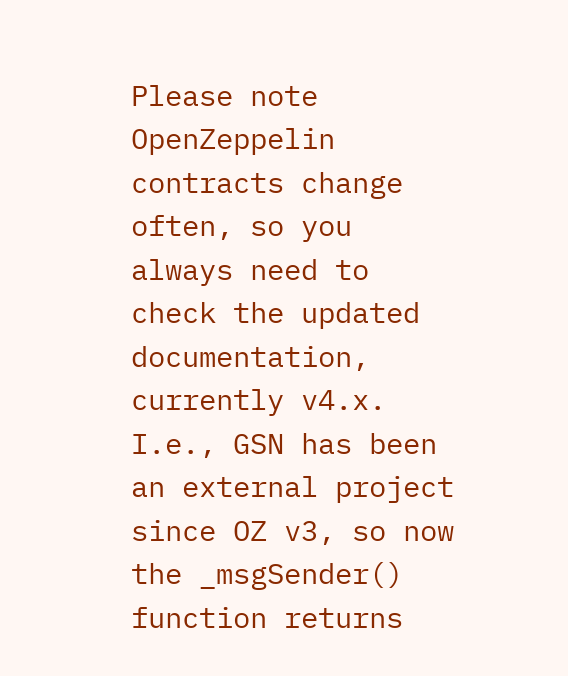Please note OpenZeppelin contracts change often, so you always need to check the updated documentation, currently v4.x. I.e., GSN has been an external project since OZ v3, so now the _msgSender() function returns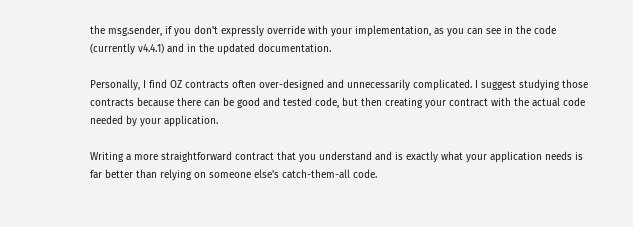the msg.sender, if you don't expressly override with your implementation, as you can see in the code (currently v4.4.1) and in the updated documentation.

Personally, I find OZ contracts often over-designed and unnecessarily complicated. I suggest studying those contracts because there can be good and tested code, but then creating your contract with the actual code needed by your application.

Writing a more straightforward contract that you understand and is exactly what your application needs is far better than relying on someone else's catch-them-all code.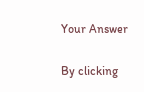Your Answer

By clicking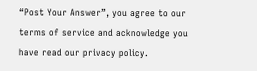“Post Your Answer”, you agree to our terms of service and acknowledge you have read our privacy policy.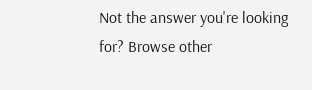Not the answer you're looking for? Browse other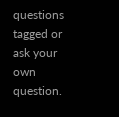questions tagged or ask your own question.